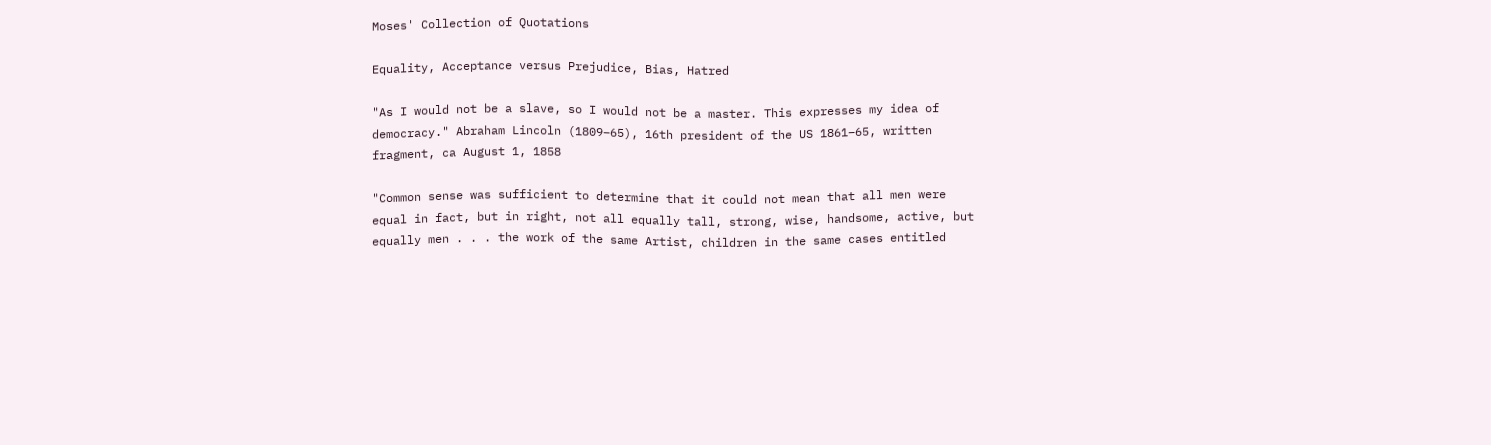Moses' Collection of Quotations

Equality, Acceptance versus Prejudice, Bias, Hatred

"As I would not be a slave, so I would not be a master. This expresses my idea of democracy." Abraham Lincoln (1809–65), 16th president of the US 1861–65, written fragment, ca August 1, 1858

"Common sense was sufficient to determine that it could not mean that all men were equal in fact, but in right, not all equally tall, strong, wise, handsome, active, but equally men . . . the work of the same Artist, children in the same cases entitled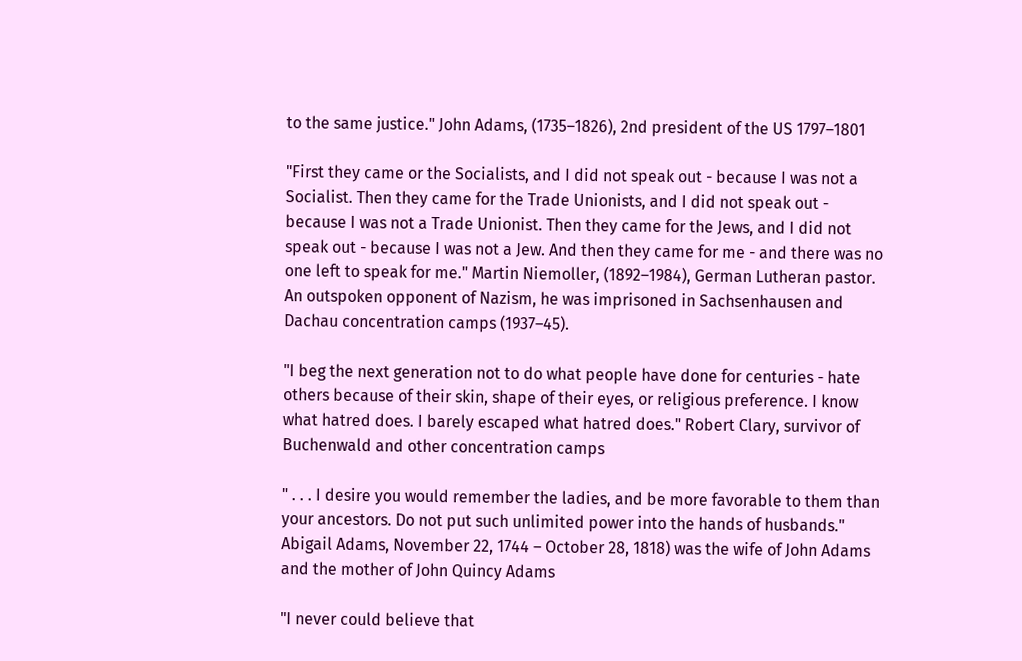to the same justice." John Adams, (1735–1826), 2nd president of the US 1797–1801

"First they came or the Socialists, and I did not speak out - because I was not a Socialist. Then they came for the Trade Unionists, and I did not speak out - because I was not a Trade Unionist. Then they came for the Jews, and I did not speak out - because I was not a Jew. And then they came for me - and there was no one left to speak for me." Martin Niemoller, (1892–1984), German Lutheran pastor. An outspoken opponent of Nazism, he was imprisoned in Sachsenhausen and Dachau concentration camps (1937–45).

"I beg the next generation not to do what people have done for centuries - hate others because of their skin, shape of their eyes, or religious preference. I know what hatred does. I barely escaped what hatred does." Robert Clary, survivor of Buchenwald and other concentration camps

" . . . I desire you would remember the ladies, and be more favorable to them than your ancestors. Do not put such unlimited power into the hands of husbands."
Abigail Adams, November 22, 1744 – October 28, 1818) was the wife of John Adams and the mother of John Quincy Adams

"I never could believe that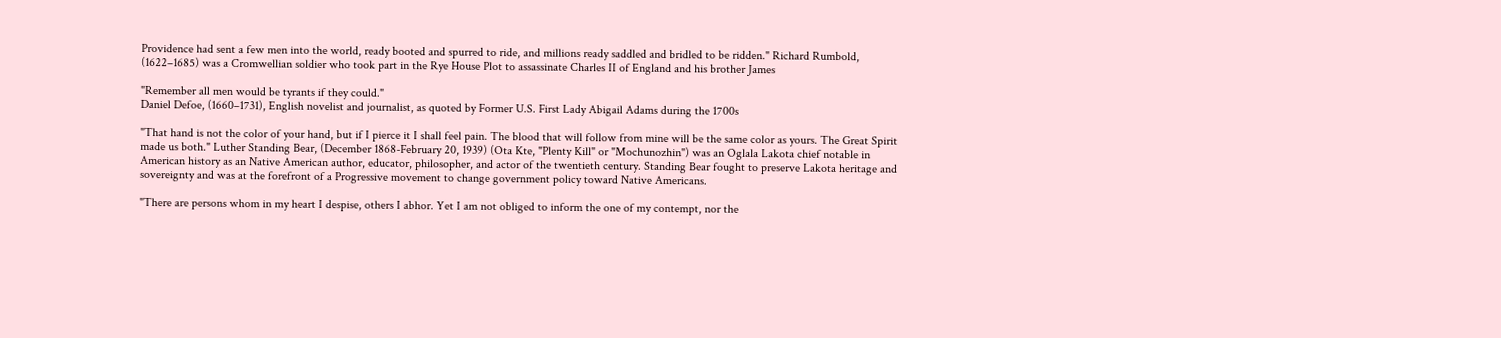Providence had sent a few men into the world, ready booted and spurred to ride, and millions ready saddled and bridled to be ridden." Richard Rumbold, (1622–1685) was a Cromwellian soldier who took part in the Rye House Plot to assassinate Charles II of England and his brother James

"Remember all men would be tyrants if they could."
Daniel Defoe, (1660–1731), English novelist and journalist, as quoted by Former U.S. First Lady Abigail Adams during the 1700s

"That hand is not the color of your hand, but if I pierce it I shall feel pain. The blood that will follow from mine will be the same color as yours. The Great Spirit made us both." Luther Standing Bear, (December 1868-February 20, 1939) (Ota Kte, "Plenty Kill" or "Mochunozhin") was an Oglala Lakota chief notable in American history as an Native American author, educator, philosopher, and actor of the twentieth century. Standing Bear fought to preserve Lakota heritage and sovereignty and was at the forefront of a Progressive movement to change government policy toward Native Americans.

"There are persons whom in my heart I despise, others I abhor. Yet I am not obliged to inform the one of my contempt, nor the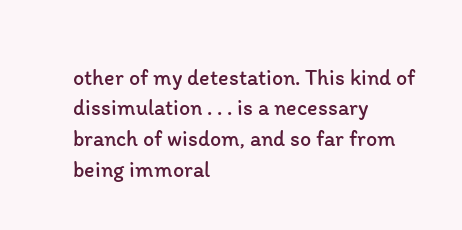other of my detestation. This kind of dissimulation . . . is a necessary branch of wisdom, and so far from being immoral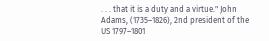. . . that it is a duty and a virtue." John Adams, (1735–1826), 2nd president of the US 1797–1801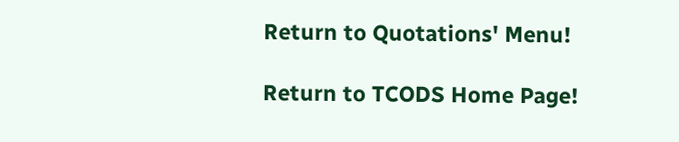Return to Quotations' Menu!

Return to TCODS Home Page!